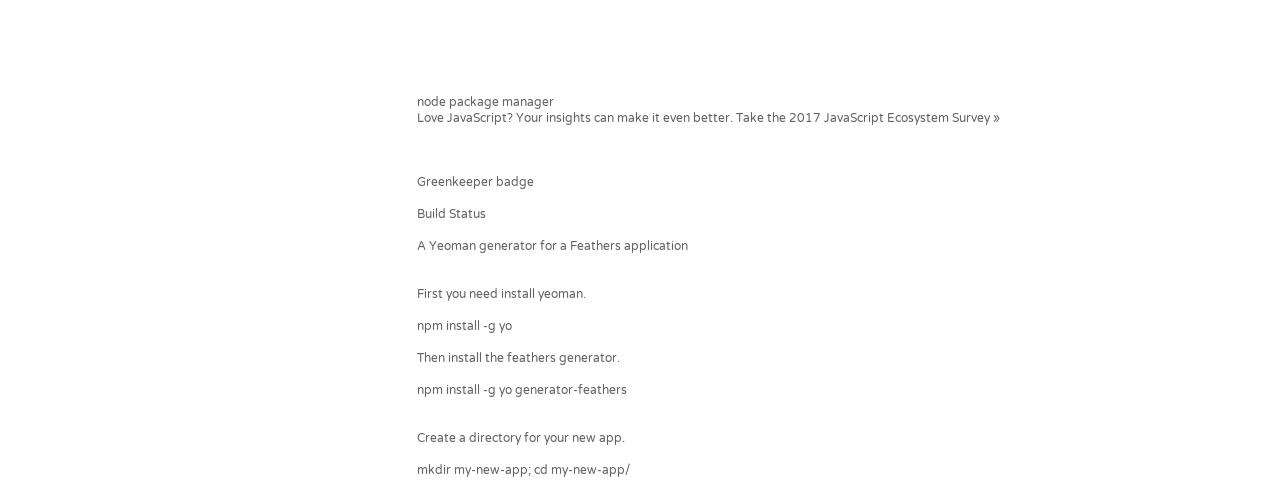node package manager
Love JavaScript? Your insights can make it even better. Take the 2017 JavaScript Ecosystem Survey »



Greenkeeper badge

Build Status

A Yeoman generator for a Feathers application


First you need install yeoman.

npm install -g yo

Then install the feathers generator.

npm install -g yo generator-feathers


Create a directory for your new app.

mkdir my-new-app; cd my-new-app/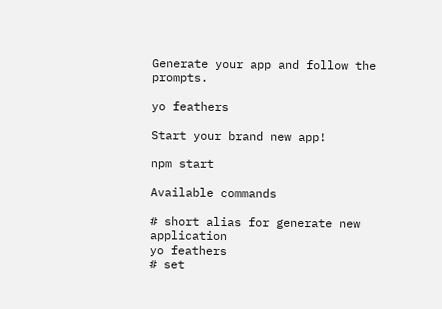Generate your app and follow the prompts.

yo feathers

Start your brand new app!

npm start

Available commands

# short alias for generate new application
yo feathers
# set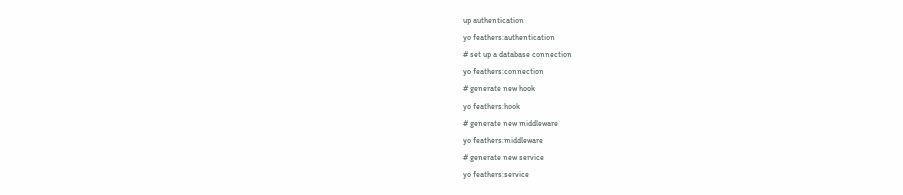up authentication
yo feathers:authentication
# set up a database connection
yo feathers:connection
# generate new hook
yo feathers:hook
# generate new middleware
yo feathers:middleware
# generate new service
yo feathers:service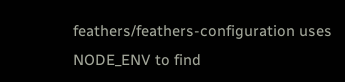feathers/feathers-configuration uses NODE_ENV to find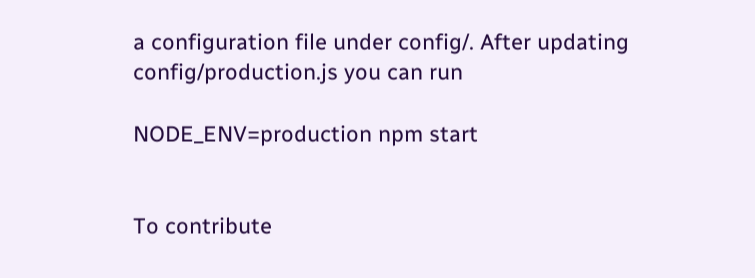a configuration file under config/. After updating config/production.js you can run

NODE_ENV=production npm start


To contribute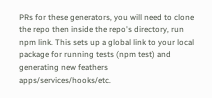PRs for these generators, you will need to clone the repo then inside the repo's directory, run npm link. This sets up a global link to your local package for running tests (npm test) and generating new feathers apps/services/hooks/etc.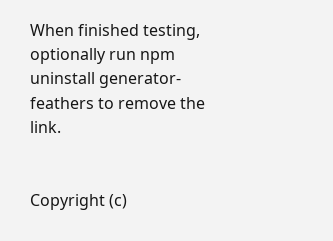When finished testing, optionally run npm uninstall generator-feathers to remove the link.


Copyright (c)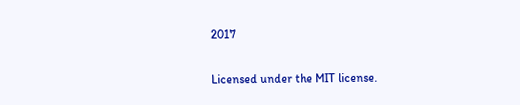2017

Licensed under the MIT license.